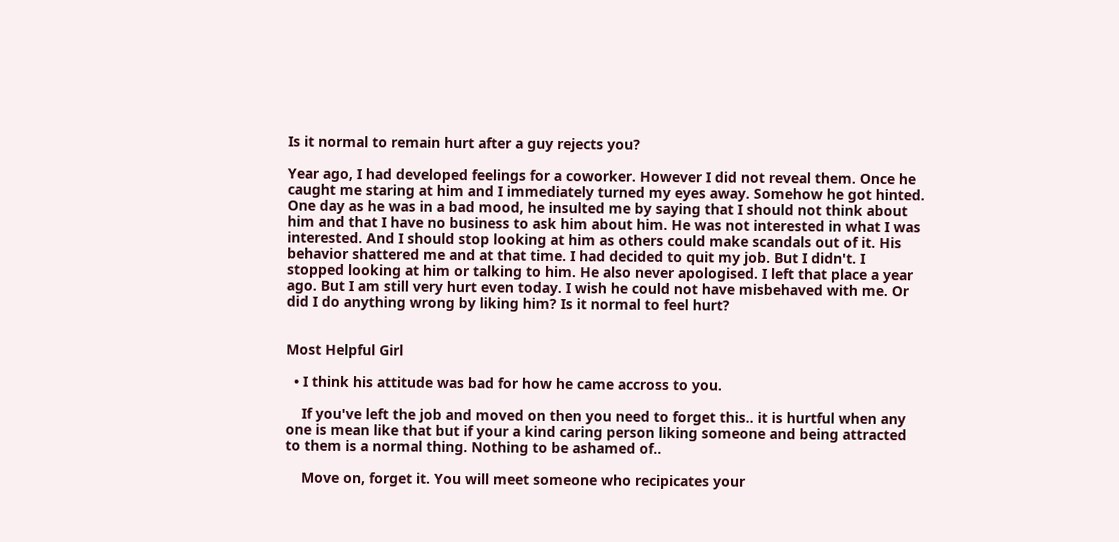Is it normal to remain hurt after a guy rejects you?

Year ago, I had developed feelings for a coworker. However I did not reveal them. Once he caught me staring at him and I immediately turned my eyes away. Somehow he got hinted. One day as he was in a bad mood, he insulted me by saying that I should not think about him and that I have no business to ask him about him. He was not interested in what I was interested. And I should stop looking at him as others could make scandals out of it. His behavior shattered me and at that time. I had decided to quit my job. But I didn't. I stopped looking at him or talking to him. He also never apologised. I left that place a year ago. But I am still very hurt even today. I wish he could not have misbehaved with me. Or did I do anything wrong by liking him? Is it normal to feel hurt?


Most Helpful Girl

  • I think his attitude was bad for how he came accross to you.

    If you've left the job and moved on then you need to forget this.. it is hurtful when any one is mean like that but if your a kind caring person liking someone and being attracted to them is a normal thing. Nothing to be ashamed of..

    Move on, forget it. You will meet someone who recipicates your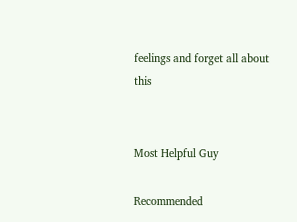feelings and forget all about this


Most Helpful Guy

Recommended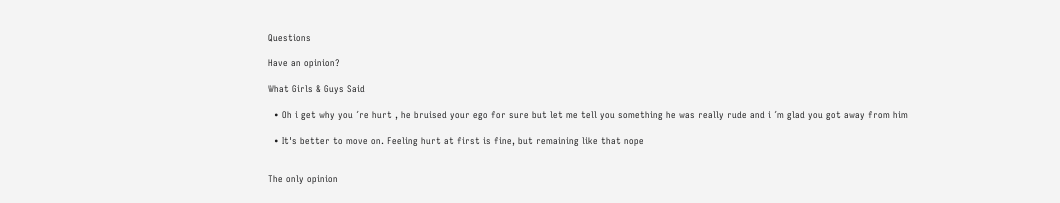Questions

Have an opinion?

What Girls & Guys Said

  • Oh i get why you ´re hurt , he bruised your ego for sure but let me tell you something he was really rude and i ´m glad you got away from him

  • It's better to move on. Feeling hurt at first is fine, but remaining like that nope


The only opinion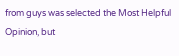from guys was selected the Most Helpful Opinion, but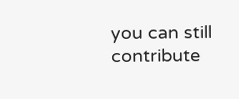you can still contribute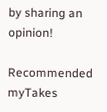by sharing an opinion!

Recommended myTakes